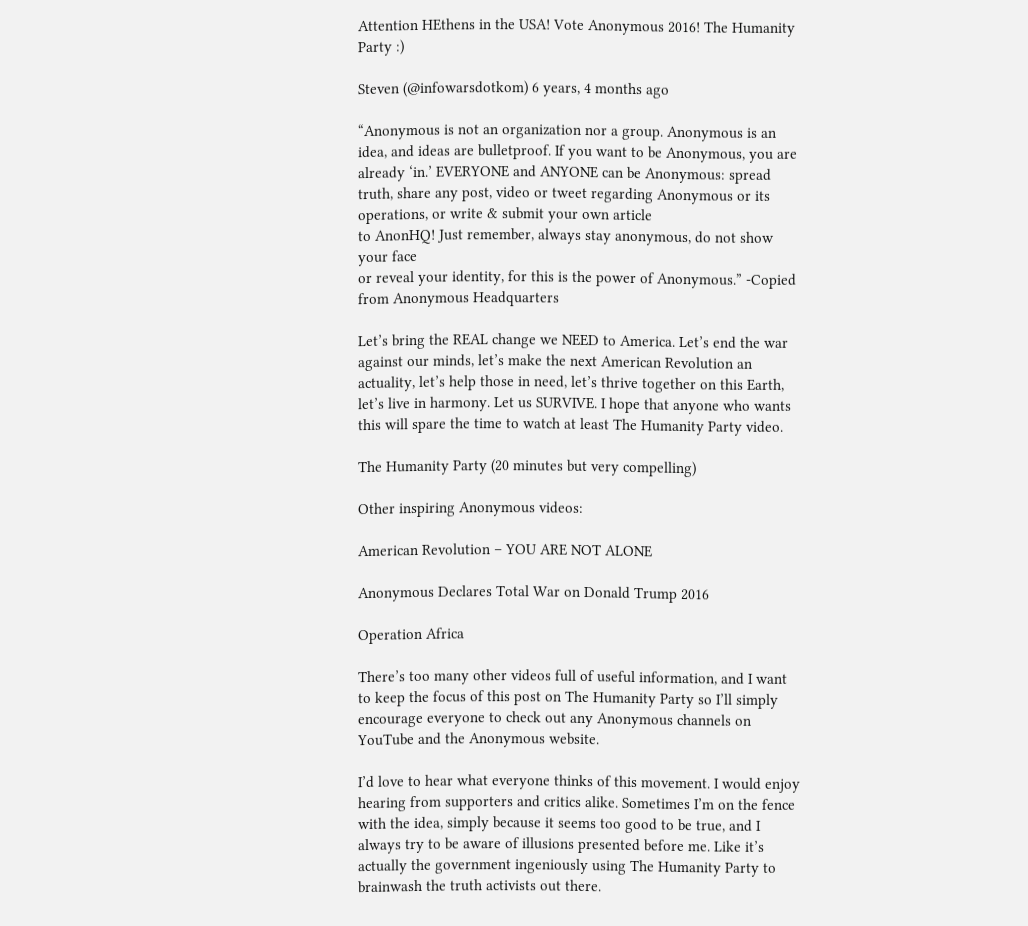Attention HEthens in the USA! Vote Anonymous 2016! The Humanity Party :)

Steven (@infowarsdotkom) 6 years, 4 months ago

“Anonymous is not an organization nor a group. Anonymous is an idea, and ideas are bulletproof. If you want to be Anonymous, you are already ‘in.’ EVERYONE and ANYONE can be Anonymous: spread truth, share any post, video or tweet regarding Anonymous or its operations, or write & submit your own article
to AnonHQ! Just remember, always stay anonymous, do not show your face
or reveal your identity, for this is the power of Anonymous.” -Copied from Anonymous Headquarters

Let’s bring the REAL change we NEED to America. Let’s end the war against our minds, let’s make the next American Revolution an actuality, let’s help those in need, let’s thrive together on this Earth, let’s live in harmony. Let us SURVIVE. I hope that anyone who wants this will spare the time to watch at least The Humanity Party video.

The Humanity Party (20 minutes but very compelling)

Other inspiring Anonymous videos:

American Revolution – YOU ARE NOT ALONE

Anonymous Declares Total War on Donald Trump 2016

Operation Africa

There’s too many other videos full of useful information, and I want to keep the focus of this post on The Humanity Party so I’ll simply encourage everyone to check out any Anonymous channels on YouTube and the Anonymous website.

I’d love to hear what everyone thinks of this movement. I would enjoy hearing from supporters and critics alike. Sometimes I’m on the fence with the idea, simply because it seems too good to be true, and I always try to be aware of illusions presented before me. Like it’s actually the government ingeniously using The Humanity Party to brainwash the truth activists out there.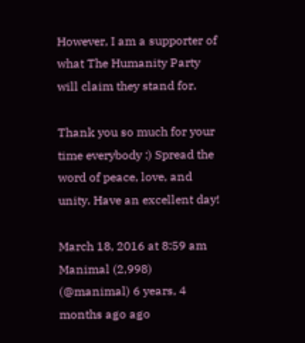However, I am a supporter of what The Humanity Party will claim they stand for.

Thank you so much for your time everybody :) Spread the word of peace, love, and unity. Have an excellent day!

March 18, 2016 at 8:59 am
Manimal (2,998) (@manimal) 6 years, 4 months ago ago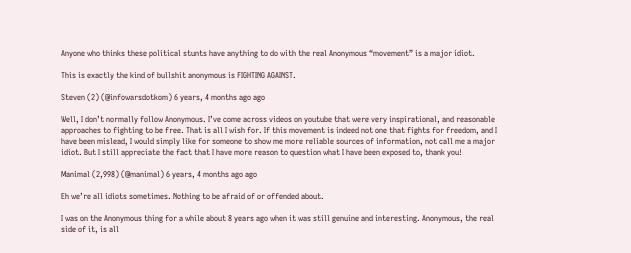Anyone who thinks these political stunts have anything to do with the real Anonymous “movement” is a major idiot.

This is exactly the kind of bullshit anonymous is FIGHTING AGAINST.

Steven (2) (@infowarsdotkom) 6 years, 4 months ago ago

Well, I don’t normally follow Anonymous. I’ve come across videos on youtube that were very inspirational, and reasonable approaches to fighting to be free. That is all I wish for. If this movement is indeed not one that fights for freedom, and I have been mislead, I would simply like for someone to show me more reliable sources of information, not call me a major idiot. But I still appreciate the fact that I have more reason to question what I have been exposed to, thank you!

Manimal (2,998) (@manimal) 6 years, 4 months ago ago

Eh we’re all idiots sometimes. Nothing to be afraid of or offended about.

I was on the Anonymous thing for a while about 8 years ago when it was still genuine and interesting. Anonymous, the real side of it, is all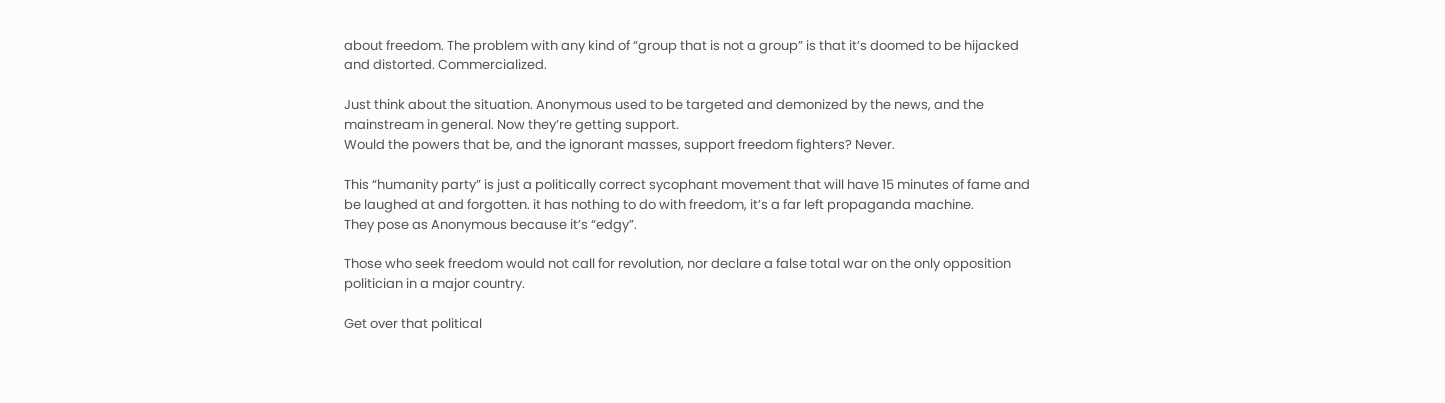about freedom. The problem with any kind of “group that is not a group” is that it’s doomed to be hijacked and distorted. Commercialized.

Just think about the situation. Anonymous used to be targeted and demonized by the news, and the mainstream in general. Now they’re getting support.
Would the powers that be, and the ignorant masses, support freedom fighters? Never.

This “humanity party” is just a politically correct sycophant movement that will have 15 minutes of fame and be laughed at and forgotten. it has nothing to do with freedom, it’s a far left propaganda machine.
They pose as Anonymous because it’s “edgy”.

Those who seek freedom would not call for revolution, nor declare a false total war on the only opposition politician in a major country.

Get over that political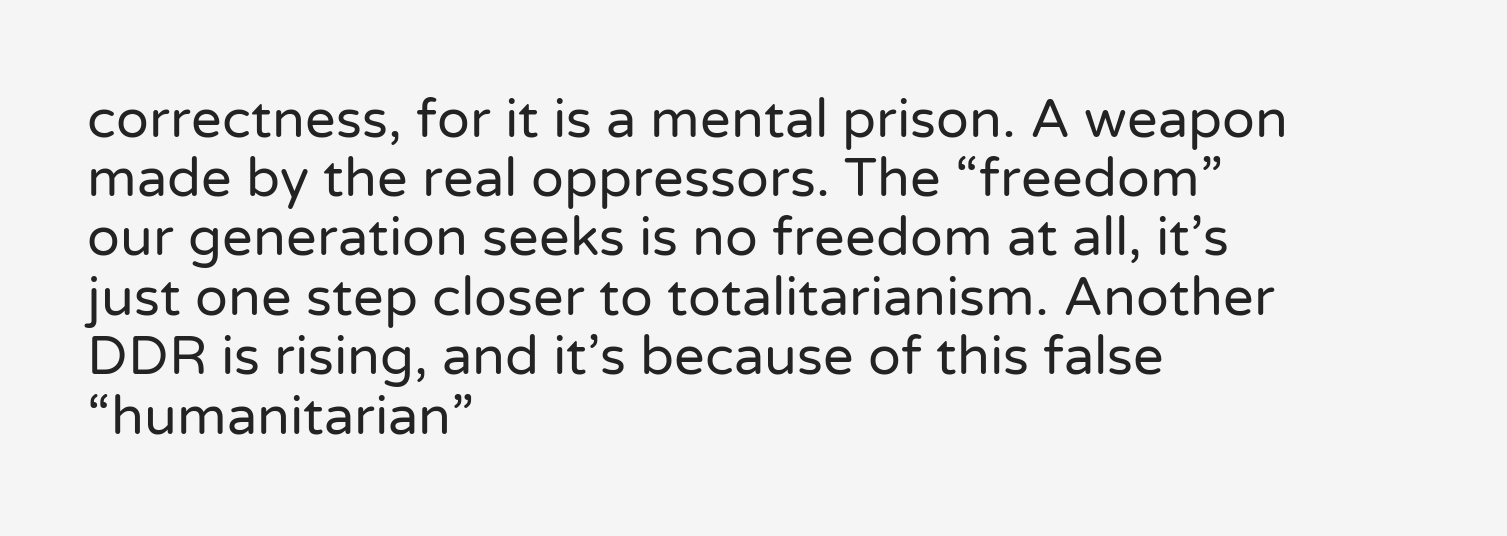correctness, for it is a mental prison. A weapon made by the real oppressors. The “freedom” our generation seeks is no freedom at all, it’s just one step closer to totalitarianism. Another DDR is rising, and it’s because of this false “humanitarian”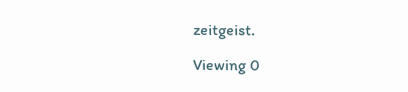zeitgeist.

Viewing 0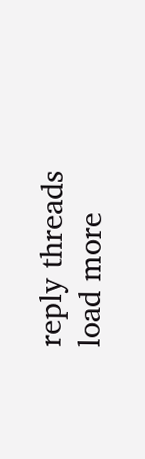reply threads
load more